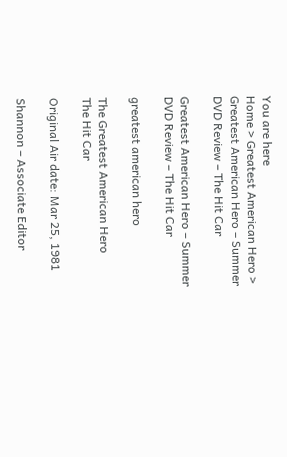You are here
Home > Greatest American Hero > Greatest American Hero – Summer DVD Review – The Hit Car

Greatest American Hero – Summer DVD Review – The Hit Car

greatest american hero

The Greatest American Hero
The Hit Car

Original Air date: Mar 25, 1981

Shannon – Associate Editor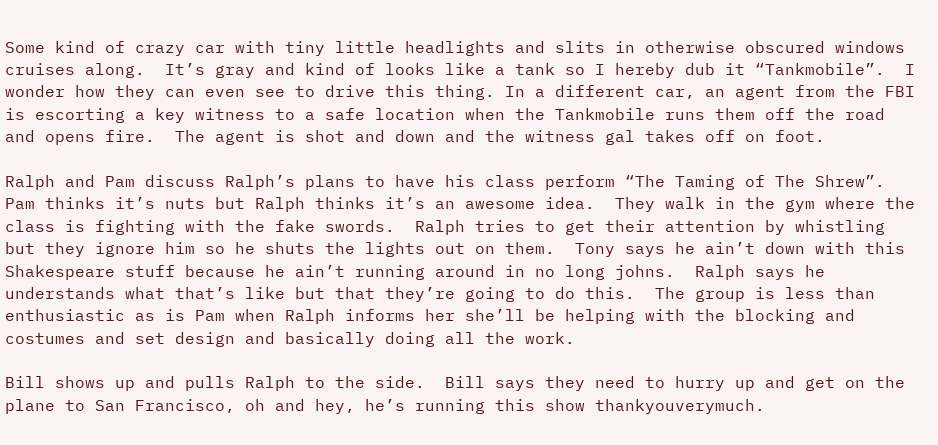Some kind of crazy car with tiny little headlights and slits in otherwise obscured windows cruises along.  It’s gray and kind of looks like a tank so I hereby dub it “Tankmobile”.  I wonder how they can even see to drive this thing. In a different car, an agent from the FBI is escorting a key witness to a safe location when the Tankmobile runs them off the road and opens fire.  The agent is shot and down and the witness gal takes off on foot.

Ralph and Pam discuss Ralph’s plans to have his class perform “The Taming of The Shrew”.  Pam thinks it’s nuts but Ralph thinks it’s an awesome idea.  They walk in the gym where the class is fighting with the fake swords.  Ralph tries to get their attention by whistling but they ignore him so he shuts the lights out on them.  Tony says he ain’t down with this Shakespeare stuff because he ain’t running around in no long johns.  Ralph says he understands what that’s like but that they’re going to do this.  The group is less than enthusiastic as is Pam when Ralph informs her she’ll be helping with the blocking and costumes and set design and basically doing all the work.

Bill shows up and pulls Ralph to the side.  Bill says they need to hurry up and get on the plane to San Francisco, oh and hey, he’s running this show thankyouverymuch.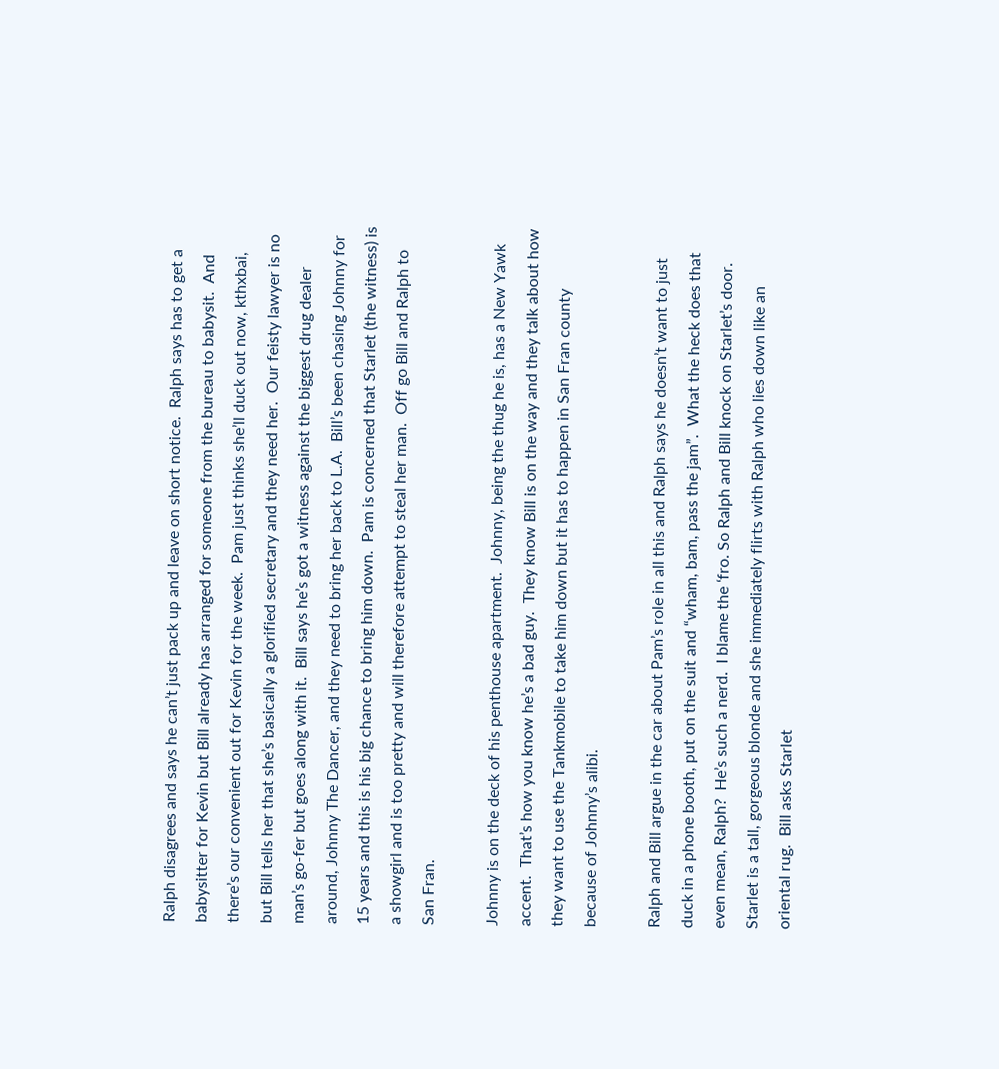Ralph disagrees and says he can’t just pack up and leave on short notice.  Ralph says has to get a babysitter for Kevin but Bill already has arranged for someone from the bureau to babysit.  And there’s our convenient out for Kevin for the week.  Pam just thinks she’ll duck out now, kthxbai, but Bill tells her that she’s basically a glorified secretary and they need her.  Our feisty lawyer is no man’s go-fer but goes along with it.  Bill says he’s got a witness against the biggest drug dealer around, Johnny The Dancer, and they need to bring her back to L.A.  Bill’s been chasing Johnny for 15 years and this is his big chance to bring him down.  Pam is concerned that Starlet (the witness) is a showgirl and is too pretty and will therefore attempt to steal her man.  Off go Bill and Ralph to San Fran.

Johnny is on the deck of his penthouse apartment.  Johnny, being the thug he is, has a New Yawk accent.  That’s how you know he’s a bad guy.  They know Bill is on the way and they talk about how they want to use the Tankmobile to take him down but it has to happen in San Fran county because of Johnny’s alibi.

Ralph and Bill argue in the car about Pam’s role in all this and Ralph says he doesn’t want to just duck in a phone booth, put on the suit and “wham, bam, pass the jam”.  What the heck does that even mean, Ralph?  He’s such a nerd.  I blame the ‘fro. So Ralph and Bill knock on Starlet’s door.  Starlet is a tall, gorgeous blonde and she immediately flirts with Ralph who lies down like an oriental rug.  Bill asks Starlet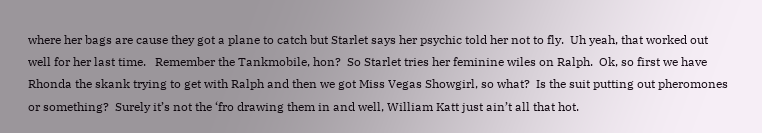where her bags are cause they got a plane to catch but Starlet says her psychic told her not to fly.  Uh yeah, that worked out well for her last time.   Remember the Tankmobile, hon?  So Starlet tries her feminine wiles on Ralph.  Ok, so first we have Rhonda the skank trying to get with Ralph and then we got Miss Vegas Showgirl, so what?  Is the suit putting out pheromones or something?  Surely it’s not the ‘fro drawing them in and well, William Katt just ain’t all that hot.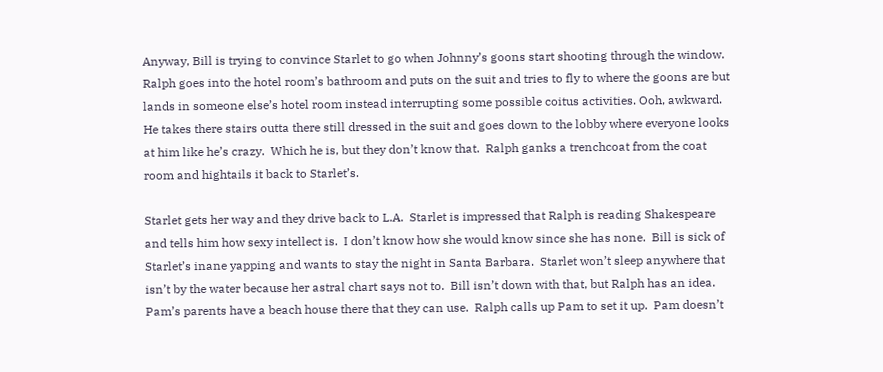Anyway, Bill is trying to convince Starlet to go when Johnny’s goons start shooting through the window.  Ralph goes into the hotel room’s bathroom and puts on the suit and tries to fly to where the goons are but lands in someone else’s hotel room instead interrupting some possible coitus activities. Ooh, awkward.  He takes there stairs outta there still dressed in the suit and goes down to the lobby where everyone looks at him like he’s crazy.  Which he is, but they don’t know that.  Ralph ganks a trenchcoat from the coat room and hightails it back to Starlet’s.

Starlet gets her way and they drive back to L.A.  Starlet is impressed that Ralph is reading Shakespeare and tells him how sexy intellect is.  I don’t know how she would know since she has none.  Bill is sick of Starlet’s inane yapping and wants to stay the night in Santa Barbara.  Starlet won’t sleep anywhere that isn’t by the water because her astral chart says not to.  Bill isn’t down with that, but Ralph has an idea.  Pam’s parents have a beach house there that they can use.  Ralph calls up Pam to set it up.  Pam doesn’t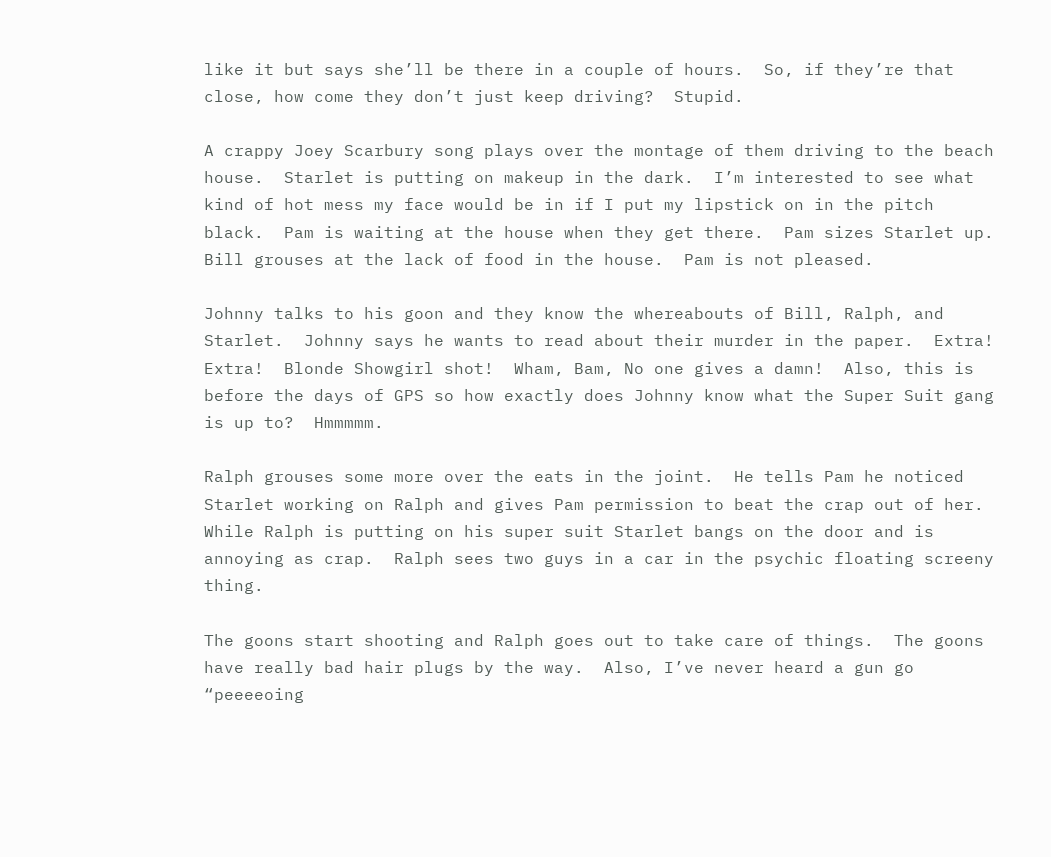like it but says she’ll be there in a couple of hours.  So, if they’re that close, how come they don’t just keep driving?  Stupid.

A crappy Joey Scarbury song plays over the montage of them driving to the beach house.  Starlet is putting on makeup in the dark.  I’m interested to see what kind of hot mess my face would be in if I put my lipstick on in the pitch black.  Pam is waiting at the house when they get there.  Pam sizes Starlet up.  Bill grouses at the lack of food in the house.  Pam is not pleased.

Johnny talks to his goon and they know the whereabouts of Bill, Ralph, and Starlet.  Johnny says he wants to read about their murder in the paper.  Extra! Extra!  Blonde Showgirl shot!  Wham, Bam, No one gives a damn!  Also, this is before the days of GPS so how exactly does Johnny know what the Super Suit gang is up to?  Hmmmmm.

Ralph grouses some more over the eats in the joint.  He tells Pam he noticed Starlet working on Ralph and gives Pam permission to beat the crap out of her.  While Ralph is putting on his super suit Starlet bangs on the door and is annoying as crap.  Ralph sees two guys in a car in the psychic floating screeny thing.

The goons start shooting and Ralph goes out to take care of things.  The goons have really bad hair plugs by the way.  Also, I’ve never heard a gun go “peeeeoing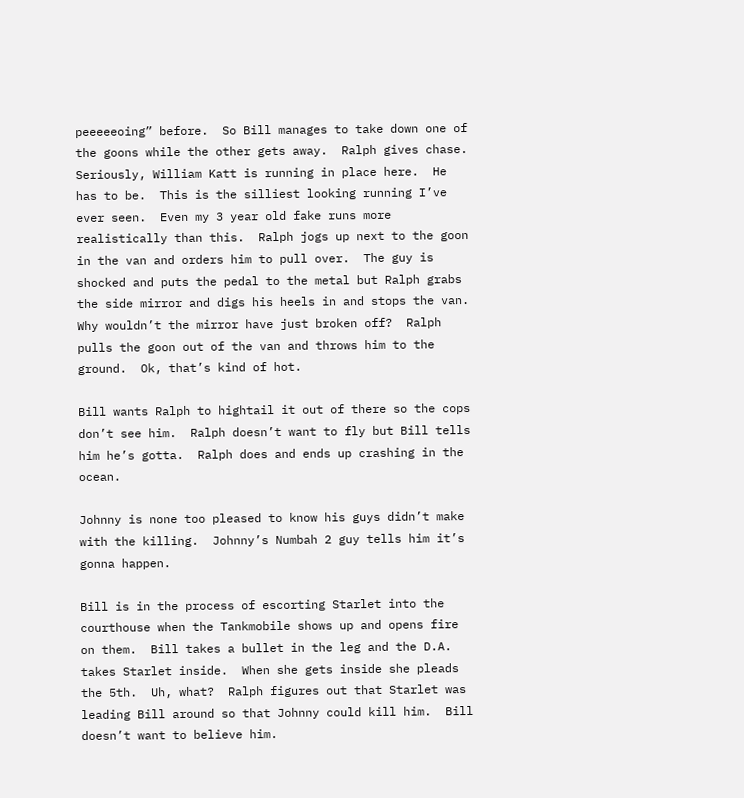peeeeeoing” before.  So Bill manages to take down one of the goons while the other gets away.  Ralph gives chase.  Seriously, William Katt is running in place here.  He has to be.  This is the silliest looking running I’ve ever seen.  Even my 3 year old fake runs more realistically than this.  Ralph jogs up next to the goon in the van and orders him to pull over.  The guy is shocked and puts the pedal to the metal but Ralph grabs the side mirror and digs his heels in and stops the van.  Why wouldn’t the mirror have just broken off?  Ralph pulls the goon out of the van and throws him to the ground.  Ok, that’s kind of hot.

Bill wants Ralph to hightail it out of there so the cops don’t see him.  Ralph doesn’t want to fly but Bill tells him he’s gotta.  Ralph does and ends up crashing in the ocean.

Johnny is none too pleased to know his guys didn’t make with the killing.  Johnny’s Numbah 2 guy tells him it’s gonna happen.

Bill is in the process of escorting Starlet into the courthouse when the Tankmobile shows up and opens fire on them.  Bill takes a bullet in the leg and the D.A. takes Starlet inside.  When she gets inside she pleads the 5th.  Uh, what?  Ralph figures out that Starlet was leading Bill around so that Johnny could kill him.  Bill doesn’t want to believe him.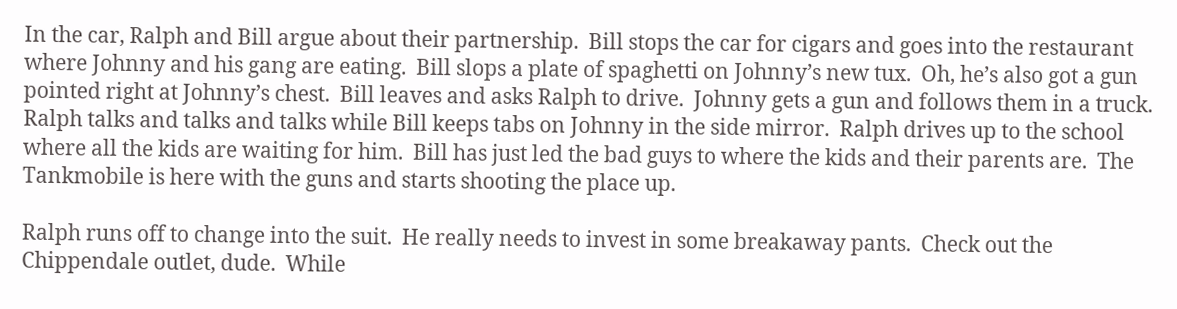In the car, Ralph and Bill argue about their partnership.  Bill stops the car for cigars and goes into the restaurant where Johnny and his gang are eating.  Bill slops a plate of spaghetti on Johnny’s new tux.  Oh, he’s also got a gun pointed right at Johnny’s chest.  Bill leaves and asks Ralph to drive.  Johnny gets a gun and follows them in a truck.  Ralph talks and talks and talks while Bill keeps tabs on Johnny in the side mirror.  Ralph drives up to the school where all the kids are waiting for him.  Bill has just led the bad guys to where the kids and their parents are.  The Tankmobile is here with the guns and starts shooting the place up.

Ralph runs off to change into the suit.  He really needs to invest in some breakaway pants.  Check out the Chippendale outlet, dude.  While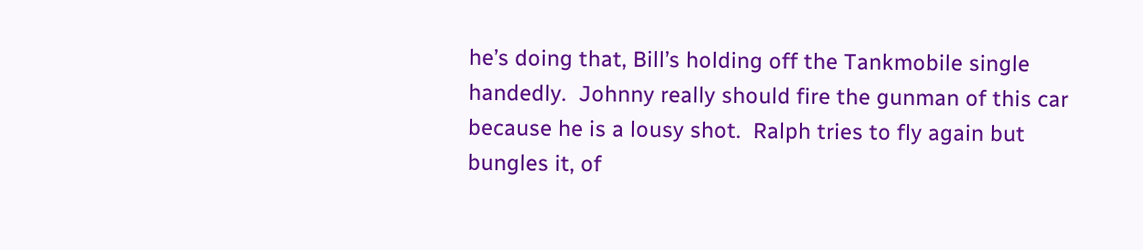he’s doing that, Bill’s holding off the Tankmobile single handedly.  Johnny really should fire the gunman of this car because he is a lousy shot.  Ralph tries to fly again but bungles it, of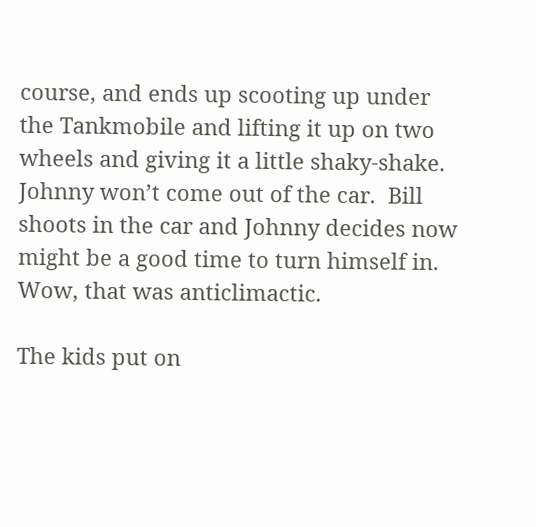course, and ends up scooting up under the Tankmobile and lifting it up on two wheels and giving it a little shaky-shake.  Johnny won’t come out of the car.  Bill shoots in the car and Johnny decides now might be a good time to turn himself in.  Wow, that was anticlimactic.

The kids put on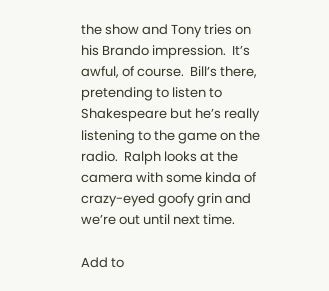the show and Tony tries on his Brando impression.  It’s awful, of course.  Bill’s there, pretending to listen to Shakespeare but he’s really listening to the game on the radio.  Ralph looks at the camera with some kinda of crazy-eyed goofy grin and we’re out until next time.

Add to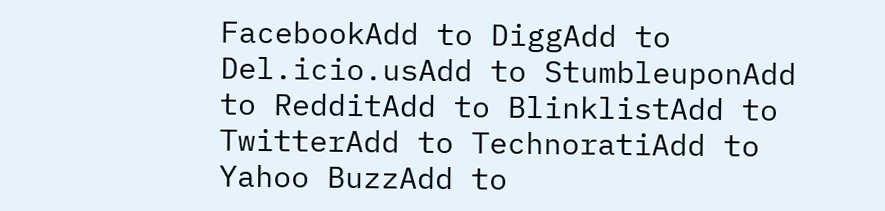FacebookAdd to DiggAdd to Del.icio.usAdd to StumbleuponAdd to RedditAdd to BlinklistAdd to TwitterAdd to TechnoratiAdd to Yahoo BuzzAdd to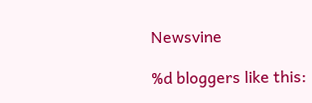Newsvine

%d bloggers like this: